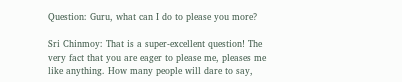Question: Guru, what can I do to please you more?

Sri Chinmoy: That is a super-excellent question! The very fact that you are eager to please me, pleases me like anything. How many people will dare to say,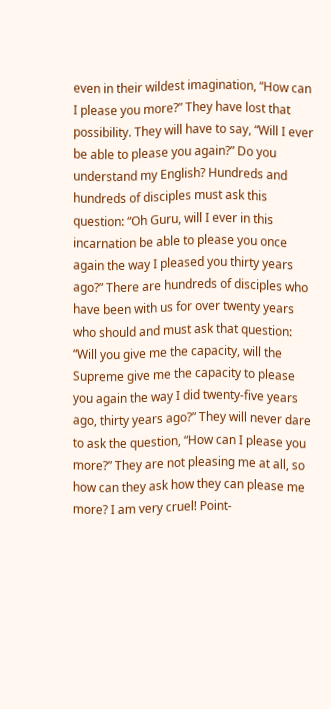even in their wildest imagination, “How can I please you more?” They have lost that possibility. They will have to say, “Will I ever be able to please you again?” Do you understand my English? Hundreds and hundreds of disciples must ask this question: “Oh Guru, will I ever in this incarnation be able to please you once again the way I pleased you thirty years ago?” There are hundreds of disciples who have been with us for over twenty years who should and must ask that question: “Will you give me the capacity, will the Supreme give me the capacity to please you again the way I did twenty-five years ago, thirty years ago?” They will never dare to ask the question, “How can I please you more?” They are not pleasing me at all, so how can they ask how they can please me more? I am very cruel! Point-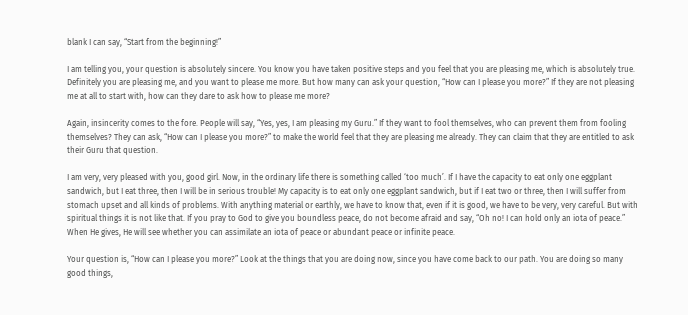blank I can say, “Start from the beginning!”

I am telling you, your question is absolutely sincere. You know you have taken positive steps and you feel that you are pleasing me, which is absolutely true. Definitely you are pleasing me, and you want to please me more. But how many can ask your question, “How can I please you more?” If they are not pleasing me at all to start with, how can they dare to ask how to please me more?

Again, insincerity comes to the fore. People will say, “Yes, yes, I am pleasing my Guru.” If they want to fool themselves, who can prevent them from fooling themselves? They can ask, “How can I please you more?” to make the world feel that they are pleasing me already. They can claim that they are entitled to ask their Guru that question.

I am very, very pleased with you, good girl. Now, in the ordinary life there is something called ‘too much’. If I have the capacity to eat only one eggplant sandwich, but I eat three, then I will be in serious trouble! My capacity is to eat only one eggplant sandwich, but if I eat two or three, then I will suffer from stomach upset and all kinds of problems. With anything material or earthly, we have to know that, even if it is good, we have to be very, very careful. But with spiritual things it is not like that. If you pray to God to give you boundless peace, do not become afraid and say, “Oh no! I can hold only an iota of peace.” When He gives, He will see whether you can assimilate an iota of peace or abundant peace or infinite peace.

Your question is, “How can I please you more?” Look at the things that you are doing now, since you have come back to our path. You are doing so many good things,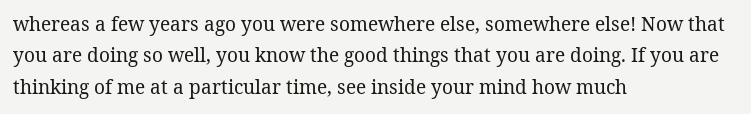whereas a few years ago you were somewhere else, somewhere else! Now that you are doing so well, you know the good things that you are doing. If you are thinking of me at a particular time, see inside your mind how much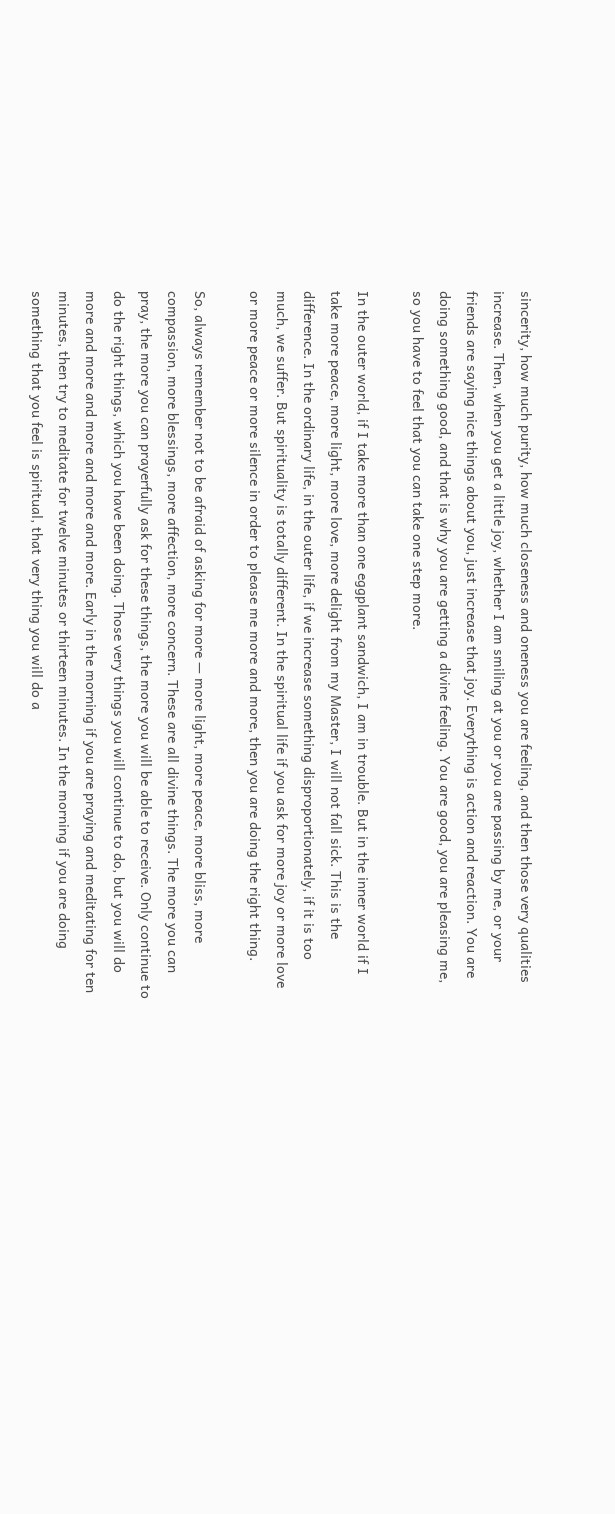sincerity, how much purity, how much closeness and oneness you are feeling, and then those very qualities increase. Then, when you get a little joy, whether I am smiling at you or you are passing by me, or your friends are saying nice things about you, just increase that joy. Everything is action and reaction. You are doing something good, and that is why you are getting a divine feeling. You are good, you are pleasing me, so you have to feel that you can take one step more.

In the outer world, if I take more than one eggplant sandwich, I am in trouble. But in the inner world if I take more peace, more light, more love, more delight from my Master, I will not fall sick. This is the difference. In the ordinary life, in the outer life, if we increase something disproportionately, if it is too much, we suffer. But spirituality is totally different. In the spiritual life if you ask for more joy or more love or more peace or more silence in order to please me more and more, then you are doing the right thing.

So, always remember not to be afraid of asking for more — more light, more peace, more bliss, more compassion, more blessings, more affection, more concern. These are all divine things. The more you can pray, the more you can prayerfully ask for these things, the more you will be able to receive. Only continue to do the right things, which you have been doing. Those very things you will continue to do, but you will do more and more and more and more and more. Early in the morning if you are praying and meditating for ten minutes, then try to meditate for twelve minutes or thirteen minutes. In the morning if you are doing something that you feel is spiritual, that very thing you will do a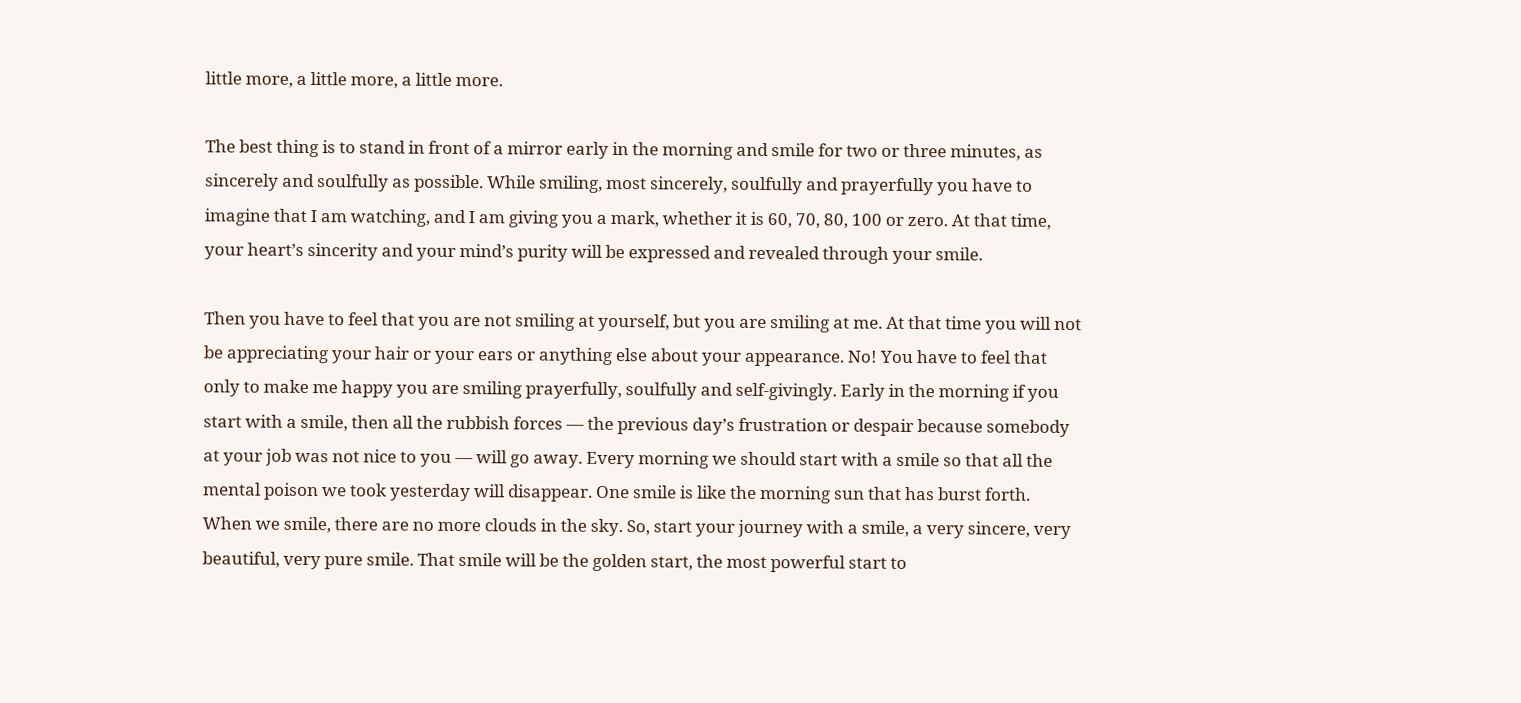little more, a little more, a little more.

The best thing is to stand in front of a mirror early in the morning and smile for two or three minutes, as sincerely and soulfully as possible. While smiling, most sincerely, soulfully and prayerfully you have to imagine that I am watching, and I am giving you a mark, whether it is 60, 70, 80, 100 or zero. At that time, your heart’s sincerity and your mind’s purity will be expressed and revealed through your smile.

Then you have to feel that you are not smiling at yourself, but you are smiling at me. At that time you will not be appreciating your hair or your ears or anything else about your appearance. No! You have to feel that only to make me happy you are smiling prayerfully, soulfully and self-givingly. Early in the morning if you start with a smile, then all the rubbish forces — the previous day’s frustration or despair because somebody at your job was not nice to you — will go away. Every morning we should start with a smile so that all the mental poison we took yesterday will disappear. One smile is like the morning sun that has burst forth. When we smile, there are no more clouds in the sky. So, start your journey with a smile, a very sincere, very beautiful, very pure smile. That smile will be the golden start, the most powerful start to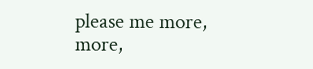please me more, more,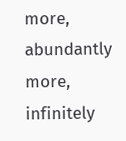more, abundantly more, infinitely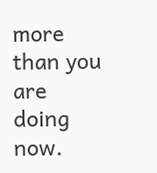more than you are doing now.